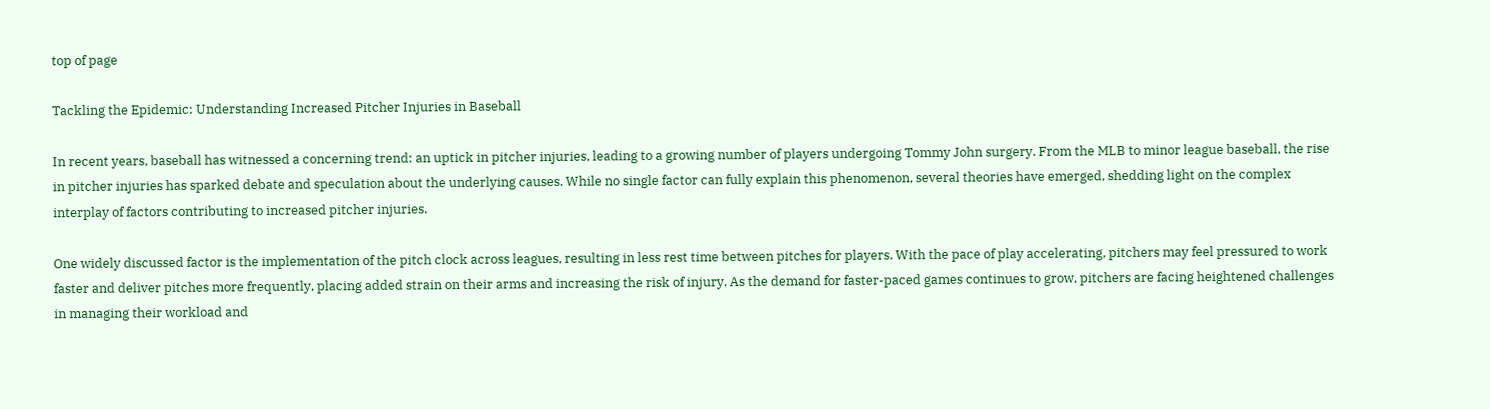top of page

Tackling the Epidemic: Understanding Increased Pitcher Injuries in Baseball

In recent years, baseball has witnessed a concerning trend: an uptick in pitcher injuries, leading to a growing number of players undergoing Tommy John surgery. From the MLB to minor league baseball, the rise in pitcher injuries has sparked debate and speculation about the underlying causes. While no single factor can fully explain this phenomenon, several theories have emerged, shedding light on the complex interplay of factors contributing to increased pitcher injuries.

One widely discussed factor is the implementation of the pitch clock across leagues, resulting in less rest time between pitches for players. With the pace of play accelerating, pitchers may feel pressured to work faster and deliver pitches more frequently, placing added strain on their arms and increasing the risk of injury. As the demand for faster-paced games continues to grow, pitchers are facing heightened challenges in managing their workload and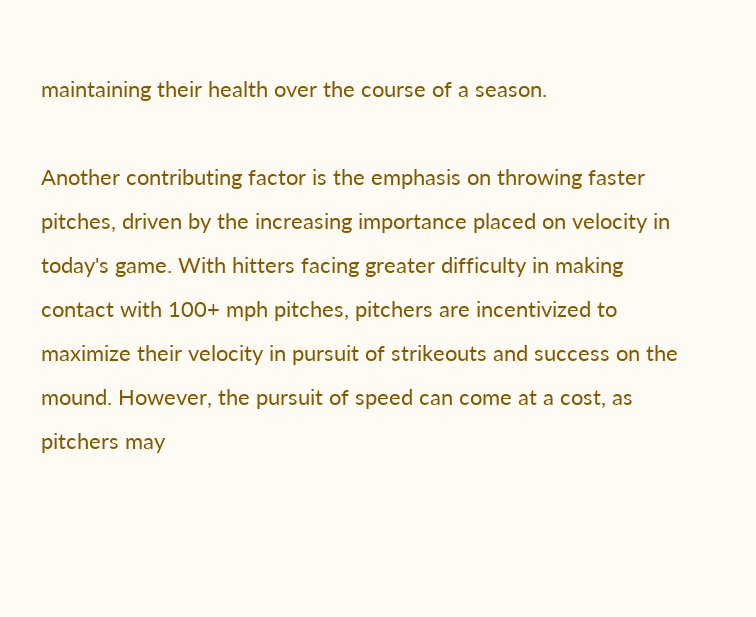maintaining their health over the course of a season.

Another contributing factor is the emphasis on throwing faster pitches, driven by the increasing importance placed on velocity in today's game. With hitters facing greater difficulty in making contact with 100+ mph pitches, pitchers are incentivized to maximize their velocity in pursuit of strikeouts and success on the mound. However, the pursuit of speed can come at a cost, as pitchers may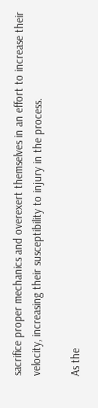sacrifice proper mechanics and overexert themselves in an effort to increase their velocity, increasing their susceptibility to injury in the process.

As the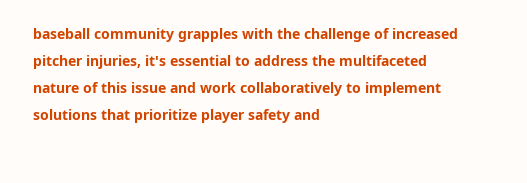baseball community grapples with the challenge of increased pitcher injuries, it's essential to address the multifaceted nature of this issue and work collaboratively to implement solutions that prioritize player safety and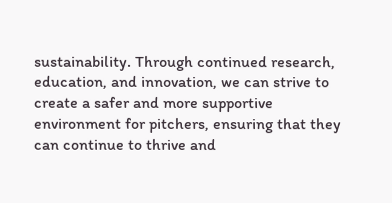sustainability. Through continued research, education, and innovation, we can strive to create a safer and more supportive environment for pitchers, ensuring that they can continue to thrive and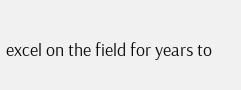excel on the field for years to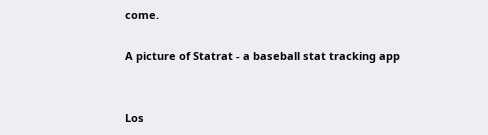come.

A picture of Statrat - a baseball stat tracking app


Los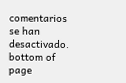comentarios se han desactivado.
bottom of page